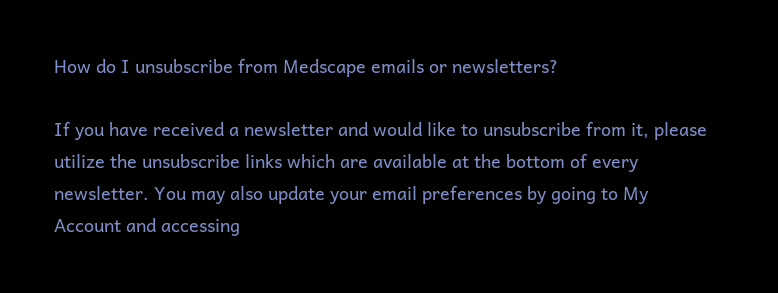How do I unsubscribe from Medscape emails or newsletters?

If you have received a newsletter and would like to unsubscribe from it, please utilize the unsubscribe links which are available at the bottom of every newsletter. You may also update your email preferences by going to My Account and accessing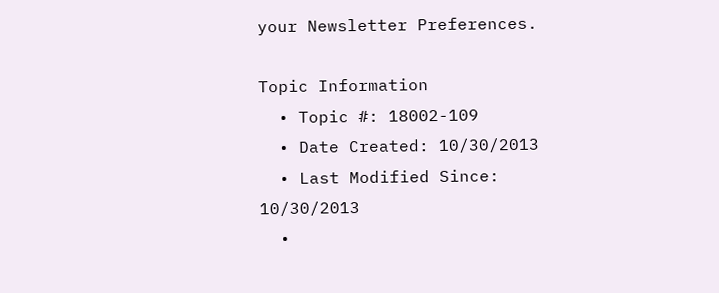your Newsletter Preferences.

Topic Information
  • Topic #: 18002-109
  • Date Created: 10/30/2013
  • Last Modified Since: 10/30/2013
  •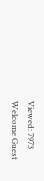Viewed: 7973
Welcome Guest